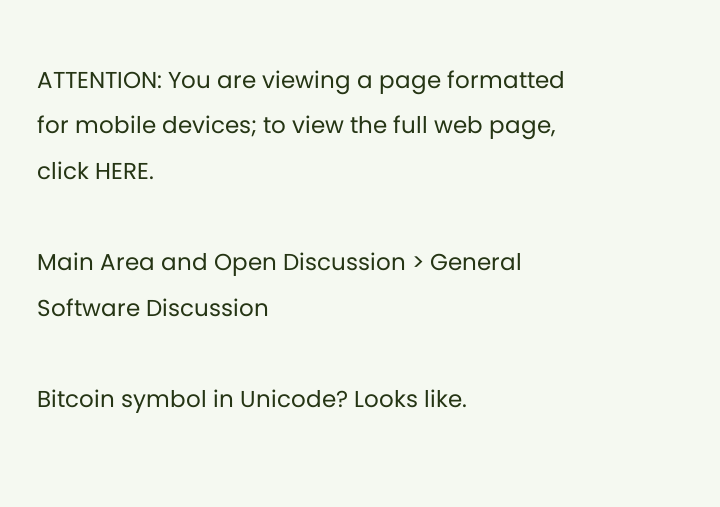ATTENTION: You are viewing a page formatted for mobile devices; to view the full web page, click HERE.

Main Area and Open Discussion > General Software Discussion

Bitcoin symbol in Unicode? Looks like.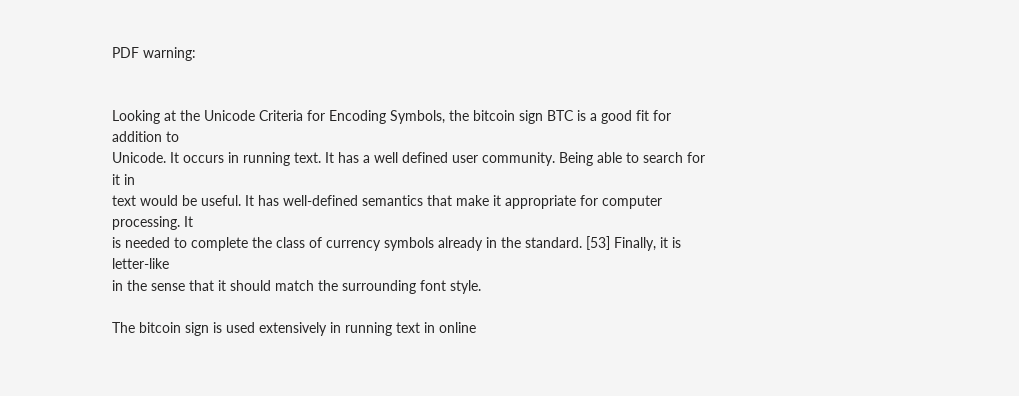PDF warning:


Looking at the Unicode Criteria for Encoding Symbols, the bitcoin sign BTC is a good fit for addition to
Unicode. It occurs in running text. It has a well defined user community. Being able to search for it in
text would be useful. It has well-defined semantics that make it appropriate for computer processing. It
is needed to complete the class of currency symbols already in the standard. [53] Finally, it is letter-like
in the sense that it should match the surrounding font style.

The bitcoin sign is used extensively in running text in online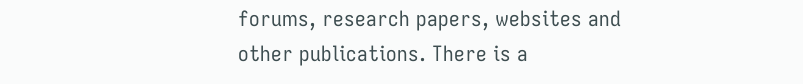forums, research papers, websites and
other publications. There is a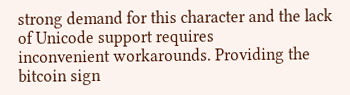strong demand for this character and the lack of Unicode support requires
inconvenient workarounds. Providing the bitcoin sign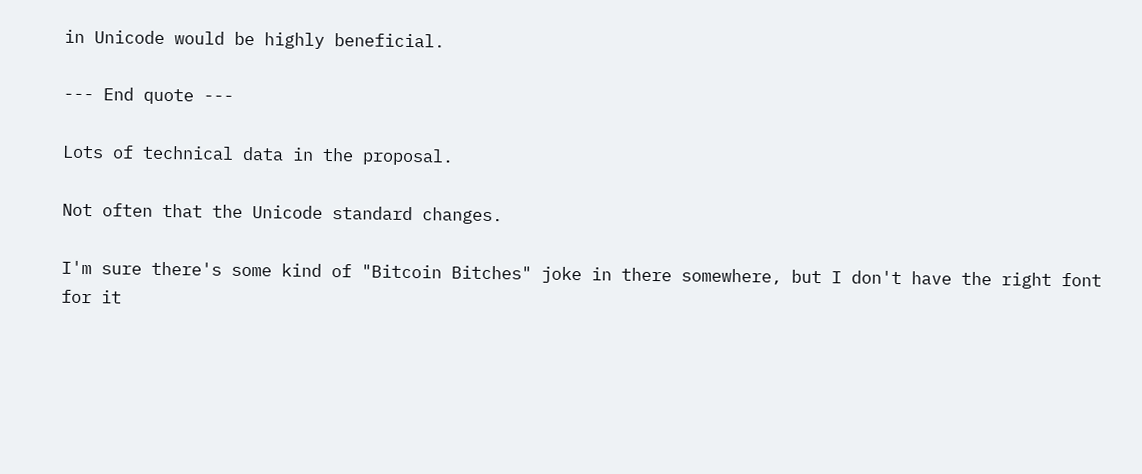in Unicode would be highly beneficial.

--- End quote ---

Lots of technical data in the proposal.

Not often that the Unicode standard changes.

I'm sure there's some kind of "Bitcoin Bitches" joke in there somewhere, but I don't have the right font for it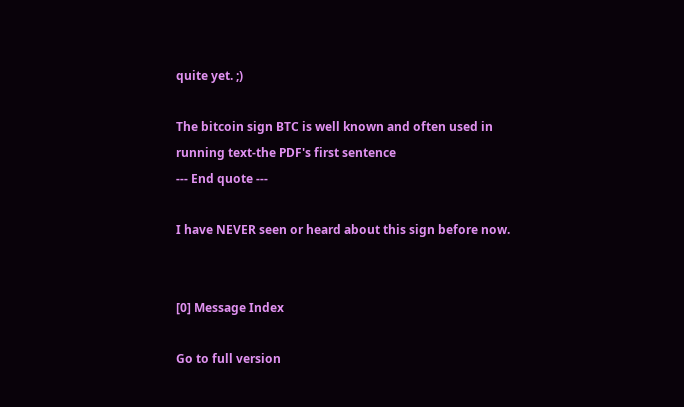quite yet. ;)

The bitcoin sign BTC is well known and often used in running text-the PDF's first sentence
--- End quote ---

I have NEVER seen or heard about this sign before now.


[0] Message Index

Go to full version